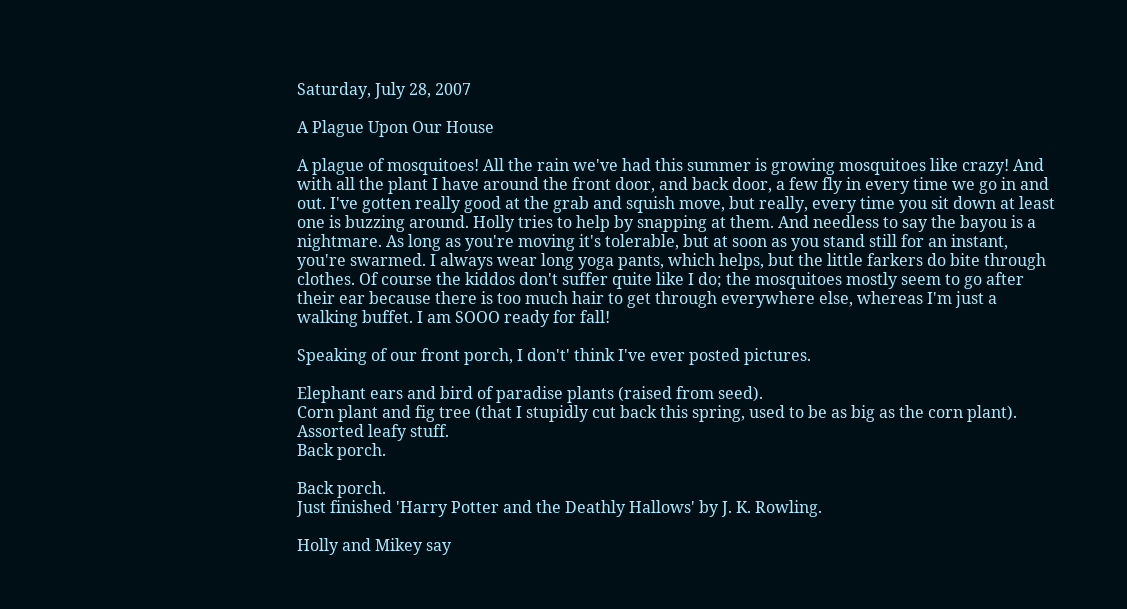Saturday, July 28, 2007

A Plague Upon Our House

A plague of mosquitoes! All the rain we've had this summer is growing mosquitoes like crazy! And with all the plant I have around the front door, and back door, a few fly in every time we go in and out. I've gotten really good at the grab and squish move, but really, every time you sit down at least one is buzzing around. Holly tries to help by snapping at them. And needless to say the bayou is a nightmare. As long as you're moving it's tolerable, but at soon as you stand still for an instant, you're swarmed. I always wear long yoga pants, which helps, but the little farkers do bite through clothes. Of course the kiddos don't suffer quite like I do; the mosquitoes mostly seem to go after their ear because there is too much hair to get through everywhere else, whereas I'm just a walking buffet. I am SOOO ready for fall!

Speaking of our front porch, I don't' think I've ever posted pictures.

Elephant ears and bird of paradise plants (raised from seed).
Corn plant and fig tree (that I stupidly cut back this spring, used to be as big as the corn plant).
Assorted leafy stuff.
Back porch.

Back porch.
Just finished 'Harry Potter and the Deathly Hallows' by J. K. Rowling.

Holly and Mikey say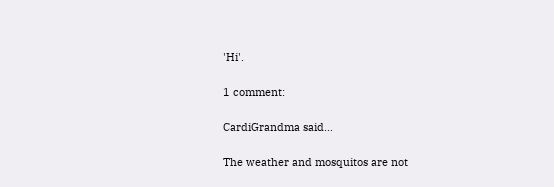'Hi'.

1 comment:

CardiGrandma said...

The weather and mosquitos are not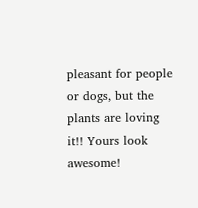pleasant for people or dogs, but the plants are loving it!! Yours look awesome!